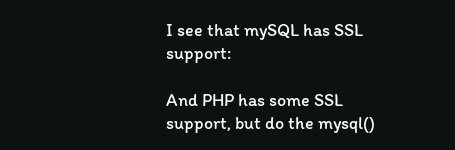I see that mySQL has SSL support:

And PHP has some SSL support, but do the mysql()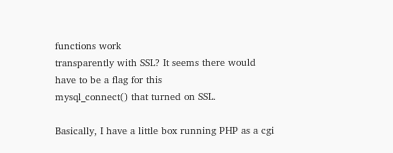functions work
transparently with SSL? It seems there would have to be a flag for this
mysql_connect() that turned on SSL.

Basically, I have a little box running PHP as a cgi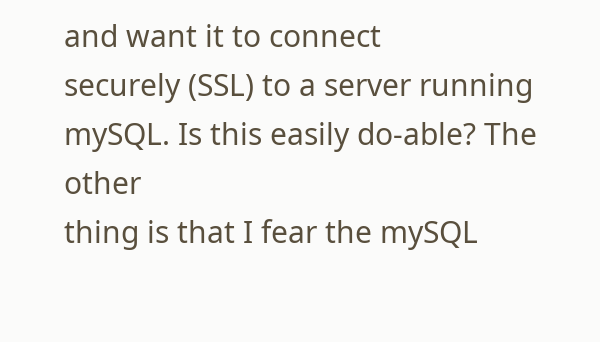and want it to connect
securely (SSL) to a server running mySQL. Is this easily do-able? The other
thing is that I fear the mySQL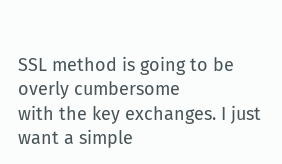SSL method is going to be overly cumbersome
with the key exchanges. I just want a simple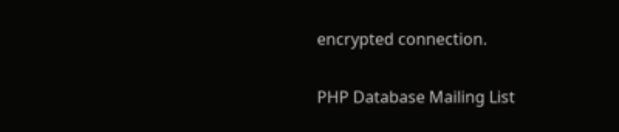encrypted connection.


PHP Database Mailing List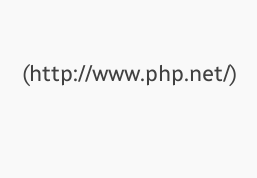(http://www.php.net/)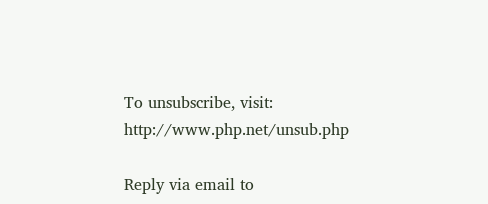To unsubscribe, visit: http://www.php.net/unsub.php

Reply via email to